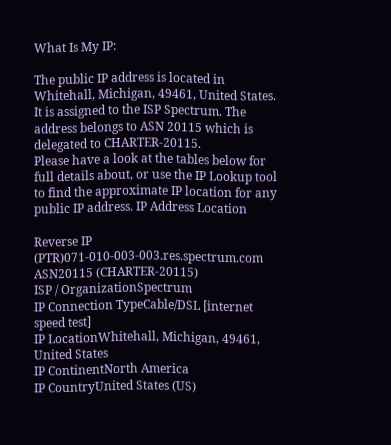What Is My IP:

The public IP address is located in Whitehall, Michigan, 49461, United States. It is assigned to the ISP Spectrum. The address belongs to ASN 20115 which is delegated to CHARTER-20115.
Please have a look at the tables below for full details about, or use the IP Lookup tool to find the approximate IP location for any public IP address. IP Address Location

Reverse IP (PTR)071-010-003-003.res.spectrum.com
ASN20115 (CHARTER-20115)
ISP / OrganizationSpectrum
IP Connection TypeCable/DSL [internet speed test]
IP LocationWhitehall, Michigan, 49461, United States
IP ContinentNorth America
IP CountryUnited States (US)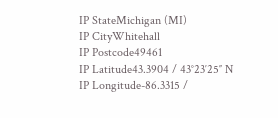IP StateMichigan (MI)
IP CityWhitehall
IP Postcode49461
IP Latitude43.3904 / 43°23′25″ N
IP Longitude-86.3315 /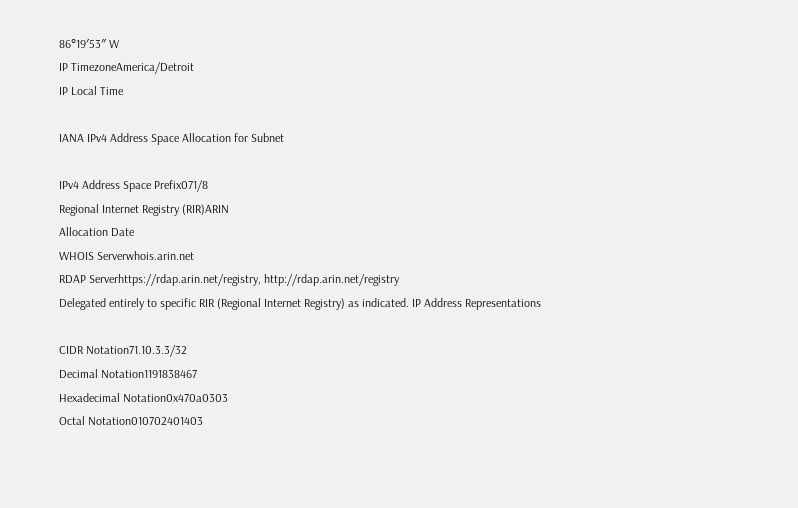86°19′53″ W
IP TimezoneAmerica/Detroit
IP Local Time

IANA IPv4 Address Space Allocation for Subnet

IPv4 Address Space Prefix071/8
Regional Internet Registry (RIR)ARIN
Allocation Date
WHOIS Serverwhois.arin.net
RDAP Serverhttps://rdap.arin.net/registry, http://rdap.arin.net/registry
Delegated entirely to specific RIR (Regional Internet Registry) as indicated. IP Address Representations

CIDR Notation71.10.3.3/32
Decimal Notation1191838467
Hexadecimal Notation0x470a0303
Octal Notation010702401403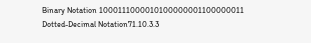Binary Notation 1000111000010100000001100000011
Dotted-Decimal Notation71.10.3.3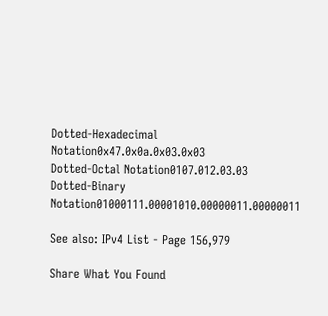Dotted-Hexadecimal Notation0x47.0x0a.0x03.0x03
Dotted-Octal Notation0107.012.03.03
Dotted-Binary Notation01000111.00001010.00000011.00000011

See also: IPv4 List - Page 156,979

Share What You Found